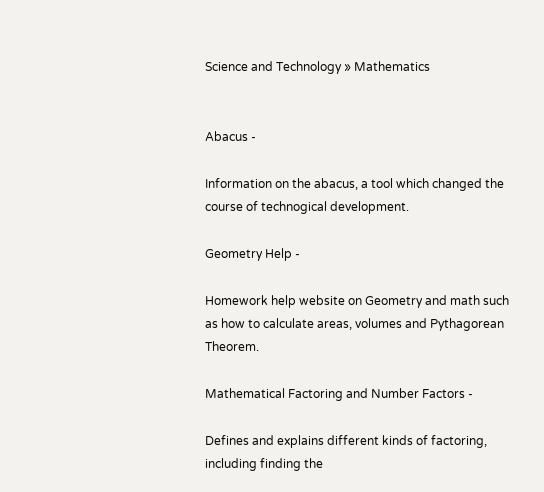Science and Technology » Mathematics


Abacus -

Information on the abacus, a tool which changed the course of technogical development.

Geometry Help -

Homework help website on Geometry and math such as how to calculate areas, volumes and Pythagorean Theorem.

Mathematical Factoring and Number Factors -

Defines and explains different kinds of factoring, including finding the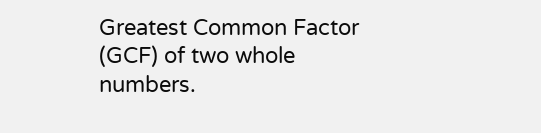Greatest Common Factor (GCF) of two whole numbers.